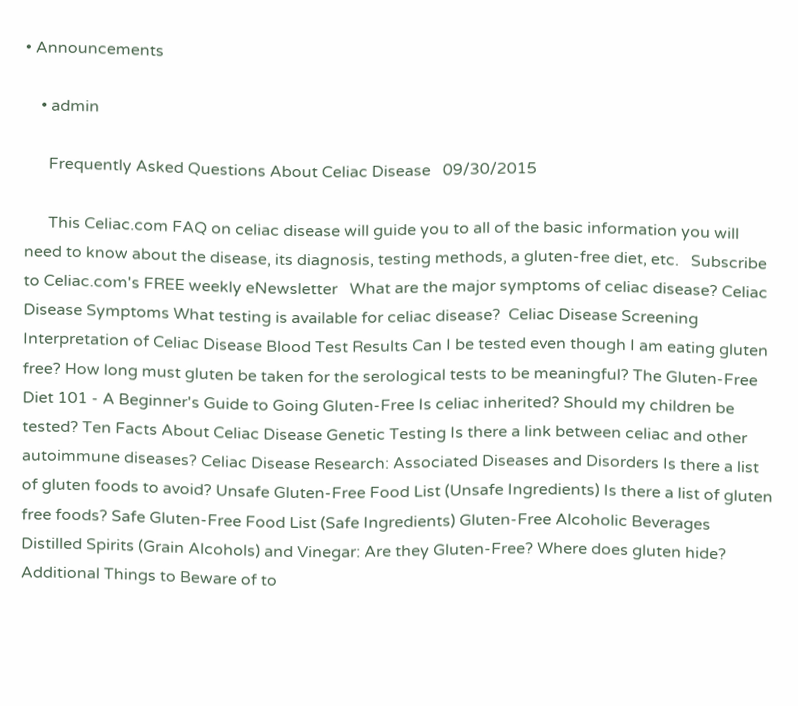• Announcements

    • admin

      Frequently Asked Questions About Celiac Disease   09/30/2015

      This Celiac.com FAQ on celiac disease will guide you to all of the basic information you will need to know about the disease, its diagnosis, testing methods, a gluten-free diet, etc.   Subscribe to Celiac.com's FREE weekly eNewsletter   What are the major symptoms of celiac disease? Celiac Disease Symptoms What testing is available for celiac disease?  Celiac Disease Screening Interpretation of Celiac Disease Blood Test Results Can I be tested even though I am eating gluten free? How long must gluten be taken for the serological tests to be meaningful? The Gluten-Free Diet 101 - A Beginner's Guide to Going Gluten-Free Is celiac inherited? Should my children be tested? Ten Facts About Celiac Disease Genetic Testing Is there a link between celiac and other autoimmune diseases? Celiac Disease Research: Associated Diseases and Disorders Is there a list of gluten foods to avoid? Unsafe Gluten-Free Food List (Unsafe Ingredients) Is there a list of gluten free foods? Safe Gluten-Free Food List (Safe Ingredients) Gluten-Free Alcoholic Beverages Distilled Spirits (Grain Alcohols) and Vinegar: Are they Gluten-Free? Where does gluten hide? Additional Things to Beware of to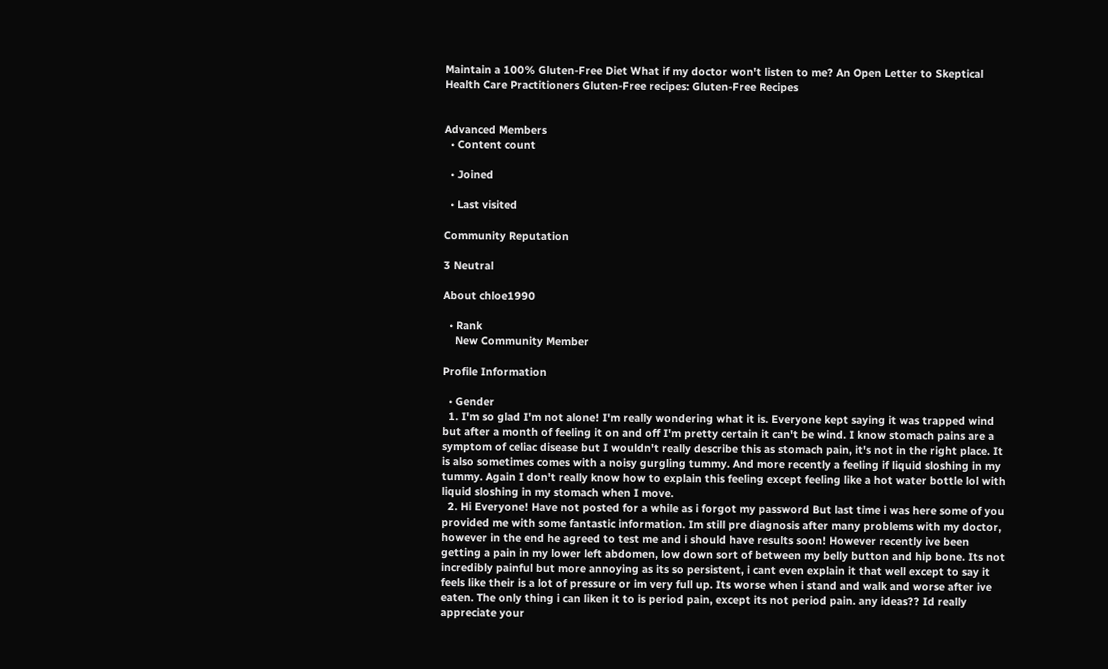Maintain a 100% Gluten-Free Diet What if my doctor won't listen to me? An Open Letter to Skeptical Health Care Practitioners Gluten-Free recipes: Gluten-Free Recipes


Advanced Members
  • Content count

  • Joined

  • Last visited

Community Reputation

3 Neutral

About chloe1990

  • Rank
    New Community Member

Profile Information

  • Gender
  1. I'm so glad I'm not alone! I'm really wondering what it is. Everyone kept saying it was trapped wind but after a month of feeling it on and off I'm pretty certain it can't be wind. I know stomach pains are a symptom of celiac disease but I wouldn't really describe this as stomach pain, it's not in the right place. It is also sometimes comes with a noisy gurgling tummy. And more recently a feeling if liquid sloshing in my tummy. Again I don't really know how to explain this feeling except feeling like a hot water bottle lol with liquid sloshing in my stomach when I move.
  2. Hi Everyone! Have not posted for a while as i forgot my password But last time i was here some of you provided me with some fantastic information. Im still pre diagnosis after many problems with my doctor, however in the end he agreed to test me and i should have results soon! However recently ive been getting a pain in my lower left abdomen, low down sort of between my belly button and hip bone. Its not incredibly painful but more annoying as its so persistent, i cant even explain it that well except to say it feels like their is a lot of pressure or im very full up. Its worse when i stand and walk and worse after ive eaten. The only thing i can liken it to is period pain, except its not period pain. any ideas?? Id really appreciate your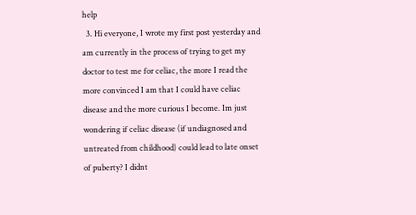help
  3. Hi everyone, I wrote my first post yesterday and am currently in the process of trying to get my doctor to test me for celiac, the more I read the more convinced I am that I could have celiac disease and the more curious I become. Im just wondering if celiac disease (if undiagnosed and untreated from childhood) could lead to late onset of puberty? I didnt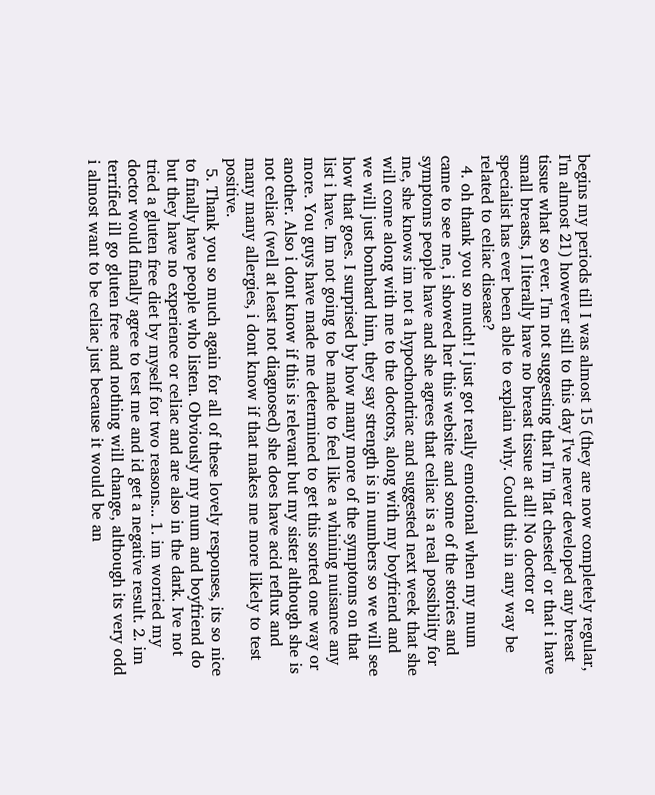begins my periods till I was almost 15 (they are now completely regular, I'm almost 21) however still to this day I've never developed any breast tissue what so ever. I'm not suggesting that I'm 'flat chested' or that i have small breasts, I literally have no breast tissue at all! No doctor or specialist has ever been able to explain why. Could this in any way be related to celiac disease?
  4. oh thank you so much! I just got really emotional when my mum came to see me, i showed her this website and some of the stories and symptoms people have and she agrees that celiac is a real possibility for me, she knows im not a hypochondriac and suggested next week that she will come along with me to the doctors, along with my boyfriend and we will just bombard him, they say strength is in numbers so we will see how that goes. I surprised by how many more of the symptoms on that list i have. Im not going to be made to feel like a whining nuisance any more. You guys have made me determined to get this sorted one way or another. Also i dont know if this is relevant but my sister although she is not celiac (well at least not diagnosed) she does have acid reflux and many many allergies, i dont know if that makes me more likely to test positive.
  5. Thank you so much again for all of these lovely responses, its so nice to finally have people who listen. Obviously my mum and boyfriend do but they have no experience or celiac and are also in the dark. Ive not tried a gluten free diet by myself for two reasons... 1. im worried my doctor would finally agree to test me and id get a negative result. 2. im terrified ill go gluten free and nothing will change, although its very odd i almost want to be celiac just because it would be an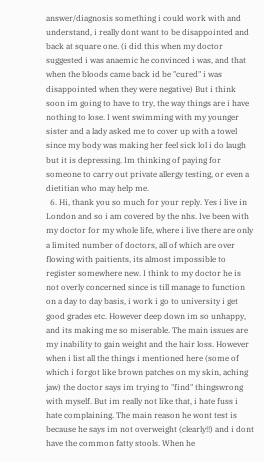answer/diagnosis something i could work with and understand, i really dont want to be disappointed and back at square one. (i did this when my doctor suggested i was anaemic he convinced i was, and that when the bloods came back id be "cured" i was disappointed when they were negative) But i think soon im going to have to try, the way things are i have nothing to lose. I went swimming with my younger sister and a lady asked me to cover up with a towel since my body was making her feel sick lol i do laugh but it is depressing. Im thinking of paying for someone to carry out private allergy testing, or even a dietitian who may help me.
  6. Hi, thank you so much for your reply. Yes i live in London and so i am covered by the nhs. Ive been with my doctor for my whole life, where i live there are only a limited number of doctors, all of which are over flowing with paitients, its almost impossible to register somewhere new. I think to my doctor he is not overly concerned since is till manage to function on a day to day basis, i work i go to university i get good grades etc. However deep down im so unhappy, and its making me so miserable. The main issues are my inability to gain weight and the hair loss. However when i list all the things i mentioned here (some of which i forgot like brown patches on my skin, aching jaw) the doctor says im trying to "find" thingswrong with myself. But im really not like that, i hate fuss i hate complaining. The main reason he wont test is because he says im not overweight (clearly!!) and i dont have the common fatty stools. When he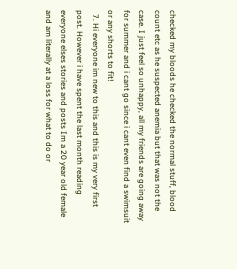checked my bloods he checked the normal stuff, blood count etc as he suspected anemia but that was not the case. I just feel so unhappy, all my friends are going away for summer and i cant go since i cant even find a swimsuit or any shorts to fit!
  7. Hi everyone im new to this and this is my very first post. However i have spent the last month reading everyone elses stories and posts Im a 20 year old female and am literally at a loss for what to do or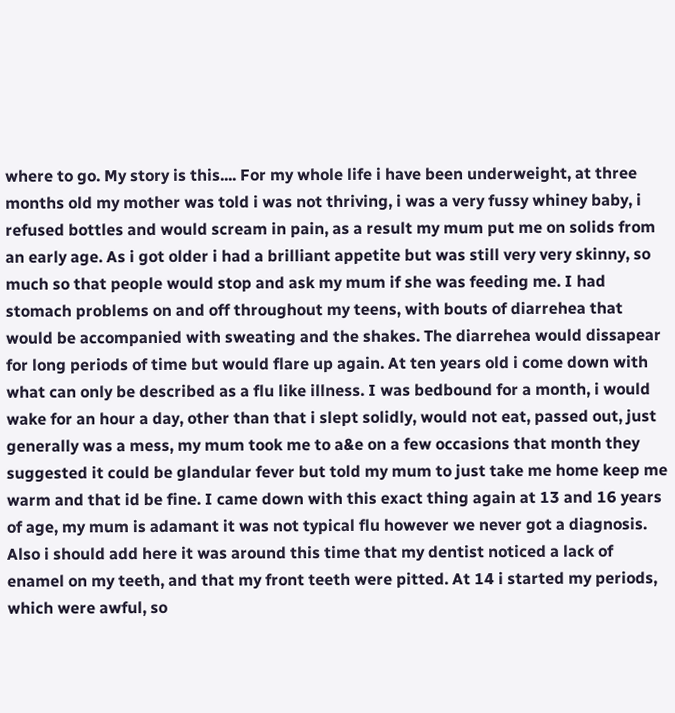where to go. My story is this.... For my whole life i have been underweight, at three months old my mother was told i was not thriving, i was a very fussy whiney baby, i refused bottles and would scream in pain, as a result my mum put me on solids from an early age. As i got older i had a brilliant appetite but was still very very skinny, so much so that people would stop and ask my mum if she was feeding me. I had stomach problems on and off throughout my teens, with bouts of diarrehea that would be accompanied with sweating and the shakes. The diarrehea would dissapear for long periods of time but would flare up again. At ten years old i come down with what can only be described as a flu like illness. I was bedbound for a month, i would wake for an hour a day, other than that i slept solidly, would not eat, passed out, just generally was a mess, my mum took me to a&e on a few occasions that month they suggested it could be glandular fever but told my mum to just take me home keep me warm and that id be fine. I came down with this exact thing again at 13 and 16 years of age, my mum is adamant it was not typical flu however we never got a diagnosis. Also i should add here it was around this time that my dentist noticed a lack of enamel on my teeth, and that my front teeth were pitted. At 14 i started my periods, which were awful, so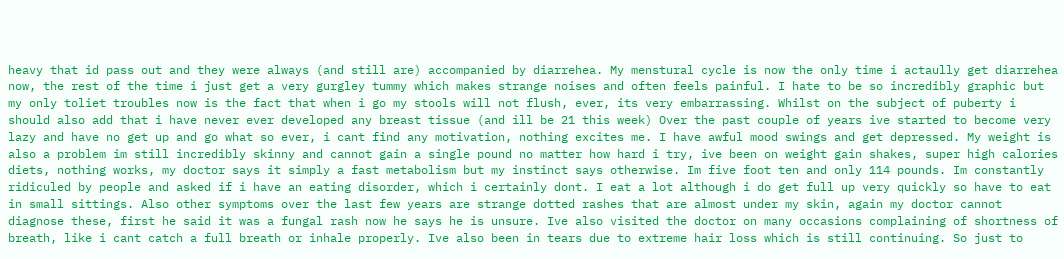heavy that id pass out and they were always (and still are) accompanied by diarrehea. My menstural cycle is now the only time i actaully get diarrehea now, the rest of the time i just get a very gurgley tummy which makes strange noises and often feels painful. I hate to be so incredibly graphic but my only toliet troubles now is the fact that when i go my stools will not flush, ever, its very embarrassing. Whilst on the subject of puberty i should also add that i have never ever developed any breast tissue (and ill be 21 this week) Over the past couple of years ive started to become very lazy and have no get up and go what so ever, i cant find any motivation, nothing excites me. I have awful mood swings and get depressed. My weight is also a problem im still incredibly skinny and cannot gain a single pound no matter how hard i try, ive been on weight gain shakes, super high calories diets, nothing works, my doctor says it simply a fast metabolism but my instinct says otherwise. Im five foot ten and only 114 pounds. Im constantly ridiculed by people and asked if i have an eating disorder, which i certainly dont. I eat a lot although i do get full up very quickly so have to eat in small sittings. Also other symptoms over the last few years are strange dotted rashes that are almost under my skin, again my doctor cannot diagnose these, first he said it was a fungal rash now he says he is unsure. Ive also visited the doctor on many occasions complaining of shortness of breath, like i cant catch a full breath or inhale properly. Ive also been in tears due to extreme hair loss which is still continuing. So just to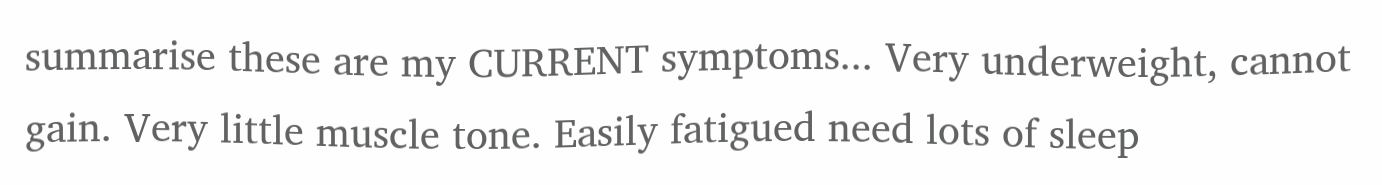summarise these are my CURRENT symptoms... Very underweight, cannot gain. Very little muscle tone. Easily fatigued need lots of sleep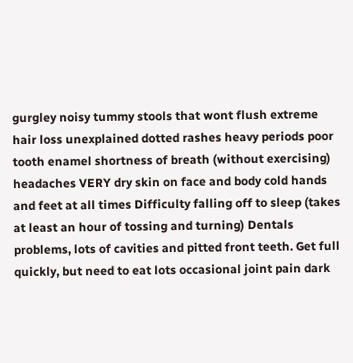gurgley noisy tummy stools that wont flush extreme hair loss unexplained dotted rashes heavy periods poor tooth enamel shortness of breath (without exercising) headaches VERY dry skin on face and body cold hands and feet at all times Difficulty falling off to sleep (takes at least an hour of tossing and turning) Dentals problems, lots of cavities and pitted front teeth. Get full quickly, but need to eat lots occasional joint pain dark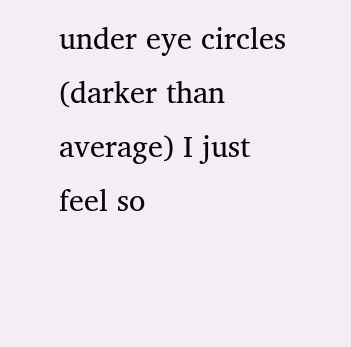under eye circles (darker than average) I just feel so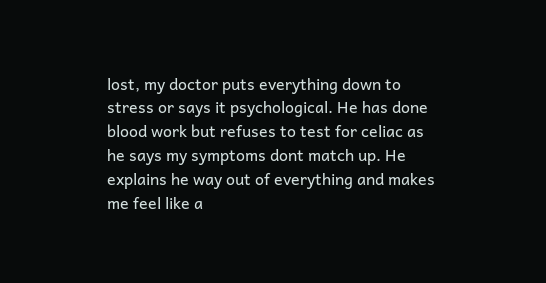lost, my doctor puts everything down to stress or says it psychological. He has done blood work but refuses to test for celiac as he says my symptoms dont match up. He explains he way out of everything and makes me feel like a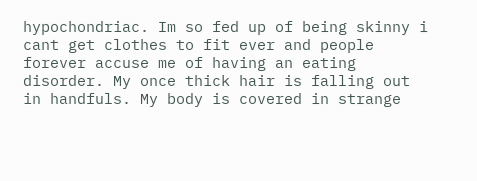hypochondriac. Im so fed up of being skinny i cant get clothes to fit ever and people forever accuse me of having an eating disorder. My once thick hair is falling out in handfuls. My body is covered in strange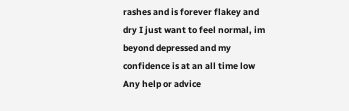rashes and is forever flakey and dry I just want to feel normal, im beyond depressed and my confidence is at an all time low Any help or advice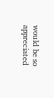would be so appreciated